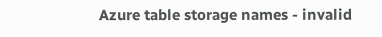Azure table storage names - invalid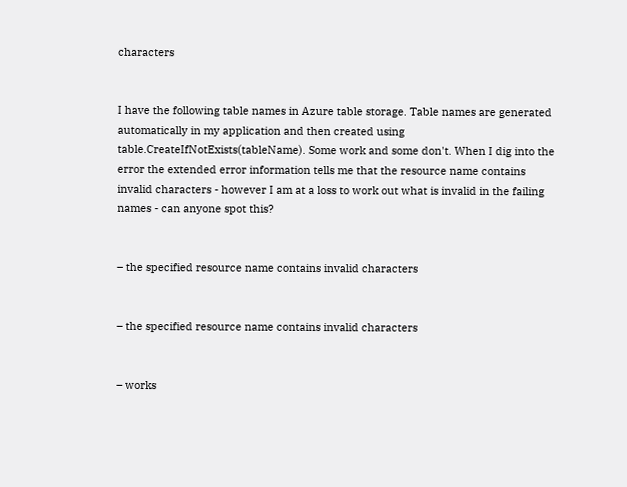characters


I have the following table names in Azure table storage. Table names are generated automatically in my application and then created using table.CreateIfNotExists(tableName). Some work and some don't. When I dig into the error the extended error information tells me that the resource name contains invalid characters - however I am at a loss to work out what is invalid in the failing names - can anyone spot this?


– the specified resource name contains invalid characters


– the specified resource name contains invalid characters


– works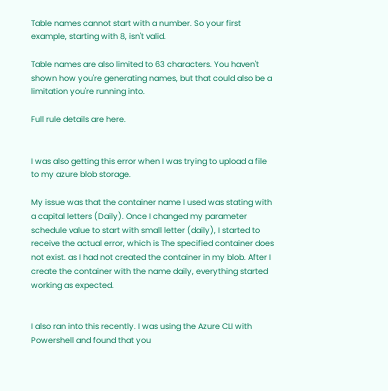Table names cannot start with a number. So your first example, starting with 8, isn't valid.

Table names are also limited to 63 characters. You haven't shown how you're generating names, but that could also be a limitation you're running into.

Full rule details are here.


I was also getting this error when I was trying to upload a file to my azure blob storage.

My issue was that the container name I used was stating with a capital letters (Daily). Once I changed my parameter schedule value to start with small letter (daily), I started to receive the actual error, which is The specified container does not exist. as I had not created the container in my blob. After I create the container with the name daily, everything started working as expected.


I also ran into this recently. I was using the Azure CLI with Powershell and found that you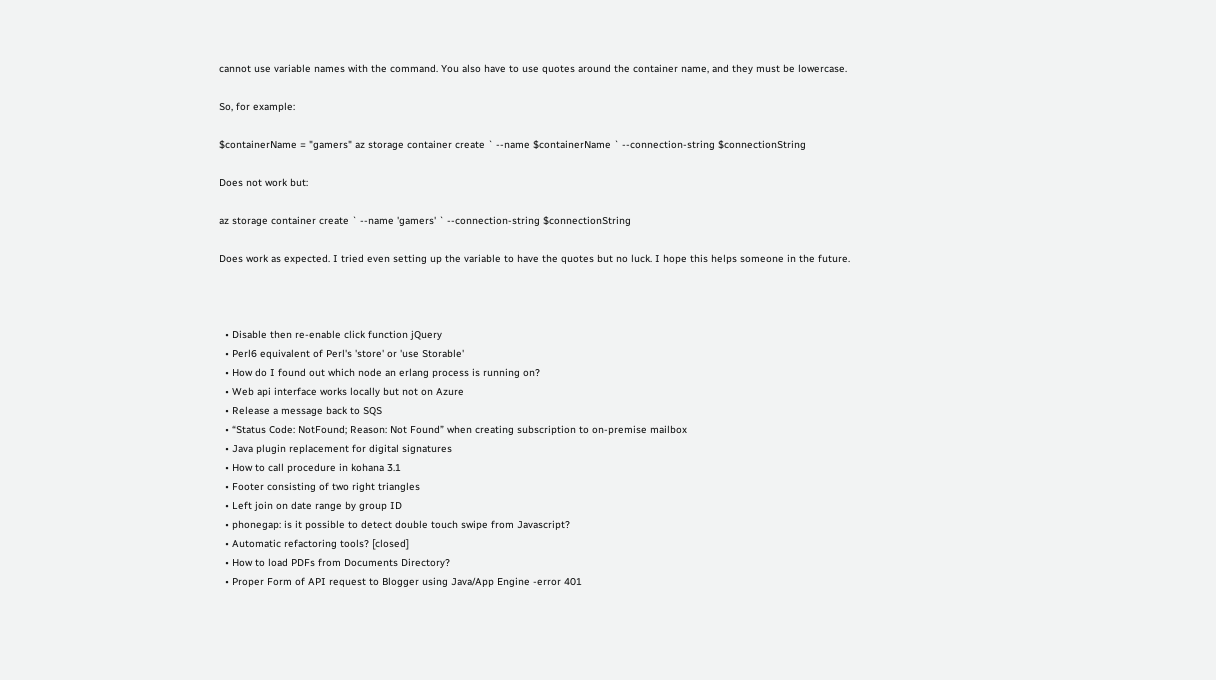cannot use variable names with the command. You also have to use quotes around the container name, and they must be lowercase.

So, for example:

$containerName = "gamers" az storage container create ` --name $containerName ` --connection-string $connectionString

Does not work but:

az storage container create ` --name 'gamers' ` --connection-string $connectionString

Does work as expected. I tried even setting up the variable to have the quotes but no luck. I hope this helps someone in the future.



  • Disable then re-enable click function jQuery
  • Perl6 equivalent of Perl's 'store' or 'use Storable'
  • How do I found out which node an erlang process is running on?
  • Web api interface works locally but not on Azure
  • Release a message back to SQS
  • “Status Code: NotFound; Reason: Not Found” when creating subscription to on-premise mailbox
  • Java plugin replacement for digital signatures
  • How to call procedure in kohana 3.1
  • Footer consisting of two right triangles
  • Left join on date range by group ID
  • phonegap: is it possible to detect double touch swipe from Javascript?
  • Automatic refactoring tools? [closed]
  • How to load PDFs from Documents Directory?
  • Proper Form of API request to Blogger using Java/App Engine -error 401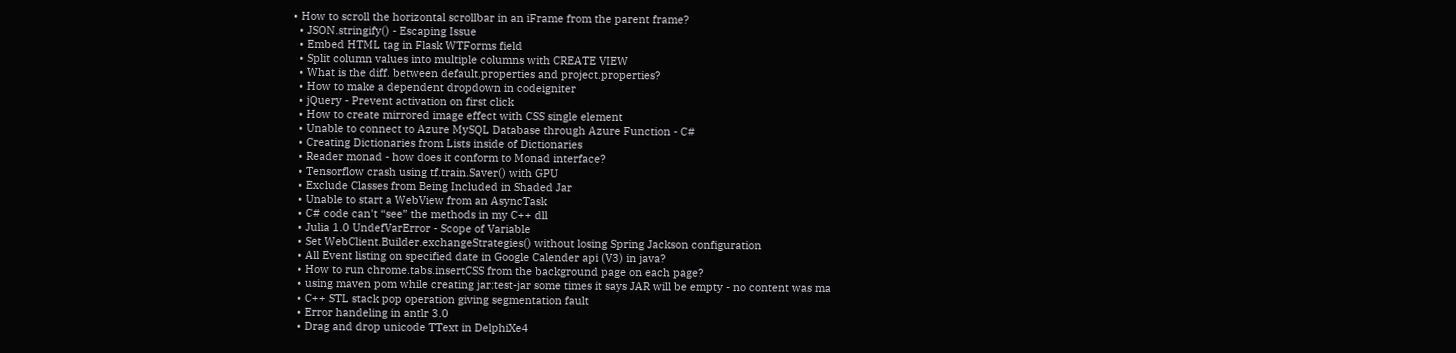• How to scroll the horizontal scrollbar in an iFrame from the parent frame?
  • JSON.stringify() - Escaping Issue
  • Embed HTML tag in Flask WTForms field
  • Split column values into multiple columns with CREATE VIEW
  • What is the diff. between default.properties and project.properties?
  • How to make a dependent dropdown in codeigniter
  • jQuery - Prevent activation on first click
  • How to create mirrored image effect with CSS single element
  • Unable to connect to Azure MySQL Database through Azure Function - C#
  • Creating Dictionaries from Lists inside of Dictionaries
  • Reader monad - how does it conform to Monad interface?
  • Tensorflow crash using tf.train.Saver() with GPU
  • Exclude Classes from Being Included in Shaded Jar
  • Unable to start a WebView from an AsyncTask
  • C# code can't “see” the methods in my C++ dll
  • Julia 1.0 UndefVarError - Scope of Variable
  • Set WebClient.Builder.exchangeStrategies() without losing Spring Jackson configuration
  • All Event listing on specified date in Google Calender api (V3) in java?
  • How to run chrome.tabs.insertCSS from the background page on each page?
  • using maven pom while creating jar:test-jar some times it says JAR will be empty - no content was ma
  • C++ STL stack pop operation giving segmentation fault
  • Error handeling in antlr 3.0
  • Drag and drop unicode TText in DelphiXe4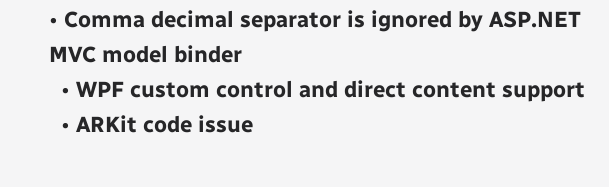• Comma decimal separator is ignored by ASP.NET MVC model binder
  • WPF custom control and direct content support
  • ARKit code issue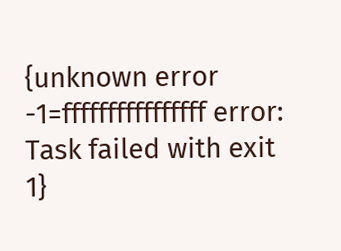{unknown error -1=ffffffffffffffff error: Task failed with exit 1}